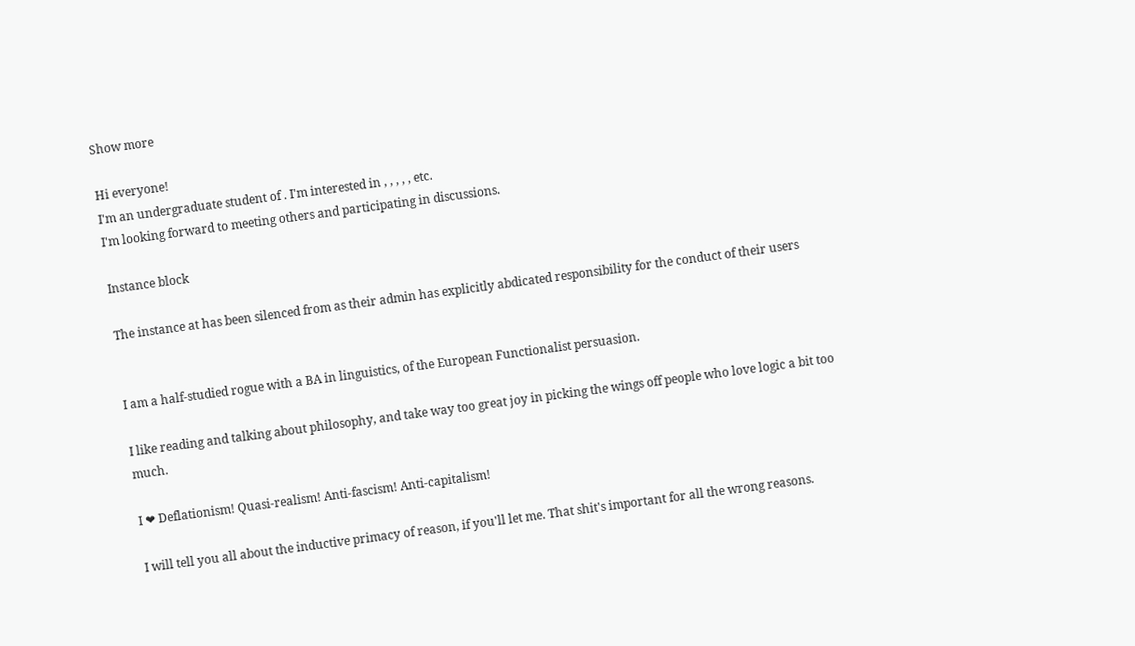Show more

Hi everyone!
I'm an undergraduate student of . I'm interested in , , , , , etc.
I'm looking forward to meeting others and participating in discussions.

Instance block

The instance at has been silenced from as their admin has explicitly abdicated responsibility for the conduct of their users


I am a half-studied rogue with a BA in linguistics, of the European Functionalist persuasion.

I like reading and talking about philosophy, and take way too great joy in picking the wings off people who love logic a bit too much.

I ❤ Deflationism! Quasi-realism! Anti-fascism! Anti-capitalism!

I will tell you all about the inductive primacy of reason, if you'll let me. That shit's important for all the wrong reasons.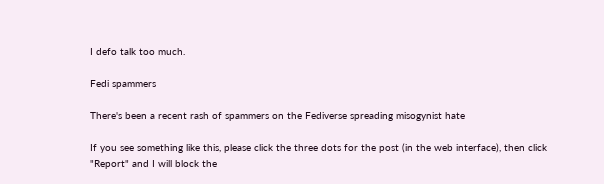I defo talk too much.

Fedi spammers

There's been a recent rash of spammers on the Fediverse spreading misogynist hate

If you see something like this, please click the three dots for the post (in the web interface), then click "Report" and I will block the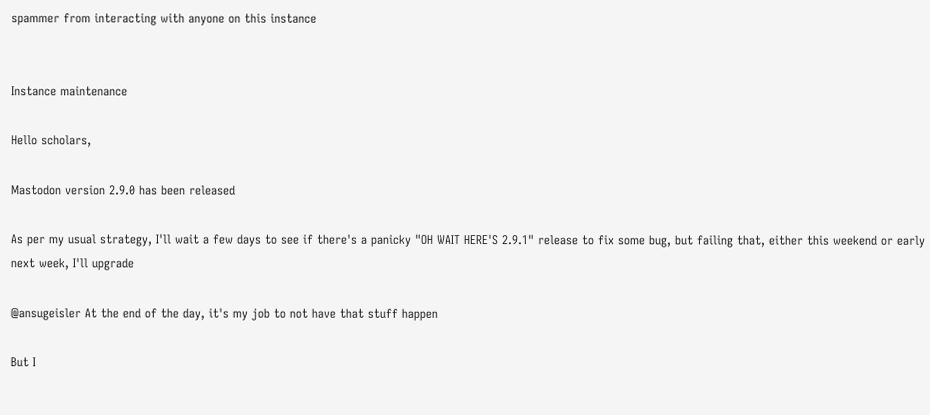spammer from interacting with anyone on this instance


Instance maintenance

Hello scholars,

Mastodon version 2.9.0 has been released

As per my usual strategy, I'll wait a few days to see if there's a panicky "OH WAIT HERE'S 2.9.1" release to fix some bug, but failing that, either this weekend or early next week, I'll upgrade

@ansugeisler At the end of the day, it's my job to not have that stuff happen

But I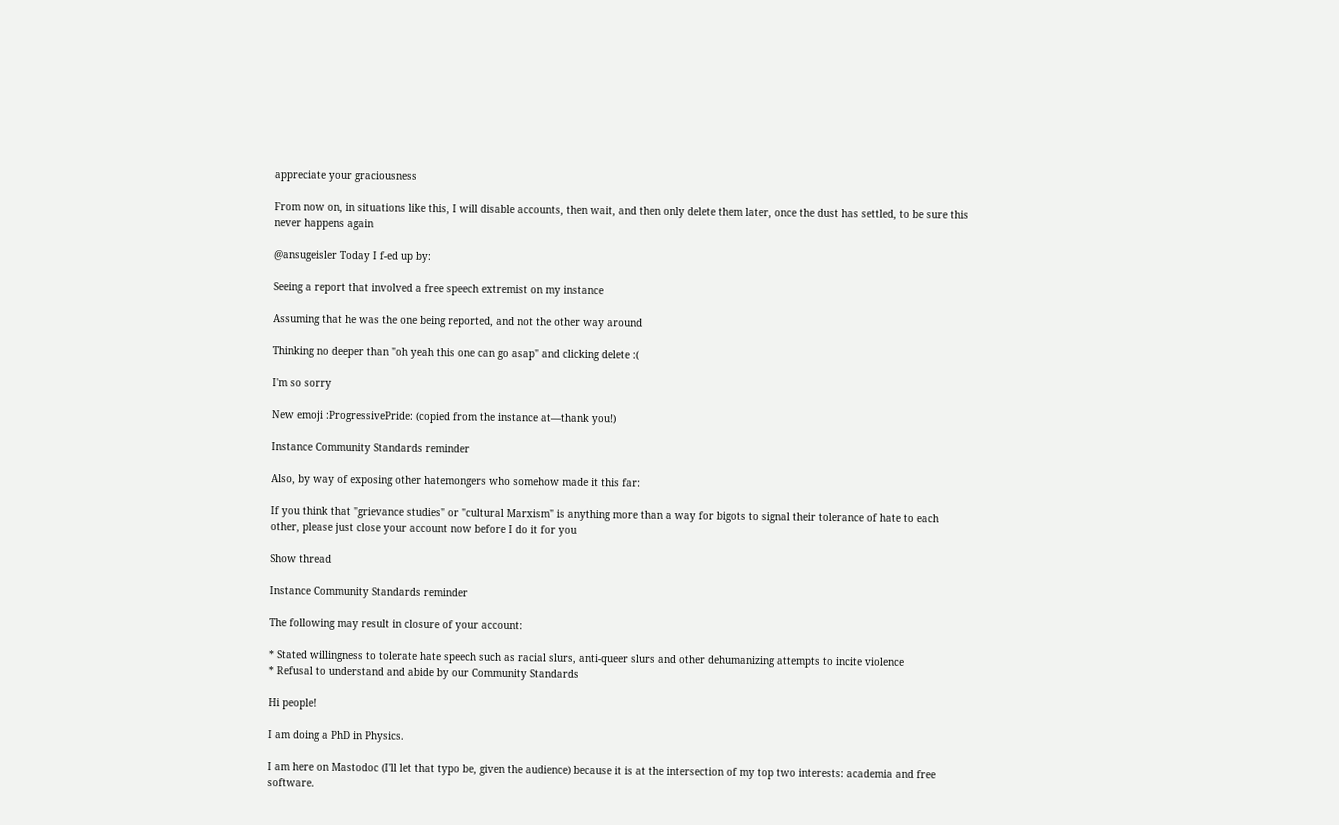appreciate your graciousness

From now on, in situations like this, I will disable accounts, then wait, and then only delete them later, once the dust has settled, to be sure this never happens again

@ansugeisler Today I f-ed up by:

Seeing a report that involved a free speech extremist on my instance

Assuming that he was the one being reported, and not the other way around

Thinking no deeper than "oh yeah this one can go asap" and clicking delete :(

I'm so sorry

New emoji :ProgressivePride: (copied from the instance at—thank you!)

Instance Community Standards reminder

Also, by way of exposing other hatemongers who somehow made it this far:

If you think that "grievance studies" or "cultural Marxism" is anything more than a way for bigots to signal their tolerance of hate to each other, please just close your account now before I do it for you

Show thread

Instance Community Standards reminder

The following may result in closure of your account:

* Stated willingness to tolerate hate speech such as racial slurs, anti-queer slurs and other dehumanizing attempts to incite violence
* Refusal to understand and abide by our Community Standards

Hi people!

I am doing a PhD in Physics.

I am here on Mastodoc (I'll let that typo be, given the audience) because it is at the intersection of my top two interests: academia and free software.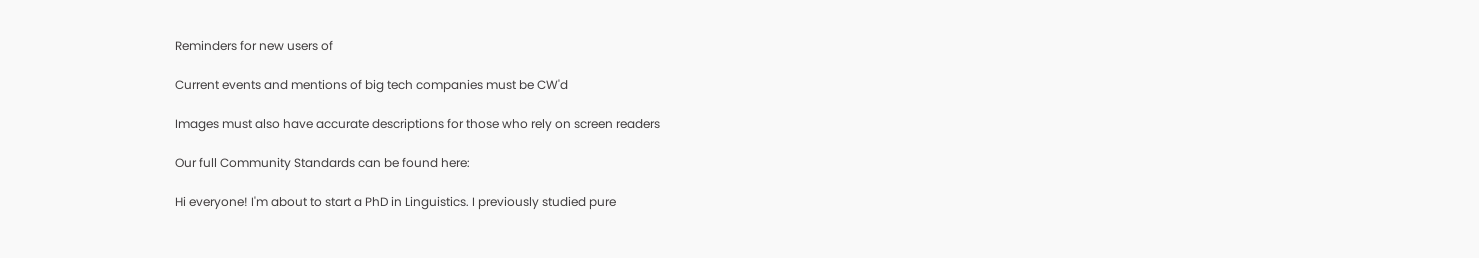Reminders for new users of

Current events and mentions of big tech companies must be CW'd

Images must also have accurate descriptions for those who rely on screen readers

Our full Community Standards can be found here:

Hi everyone! I'm about to start a PhD in Linguistics. I previously studied pure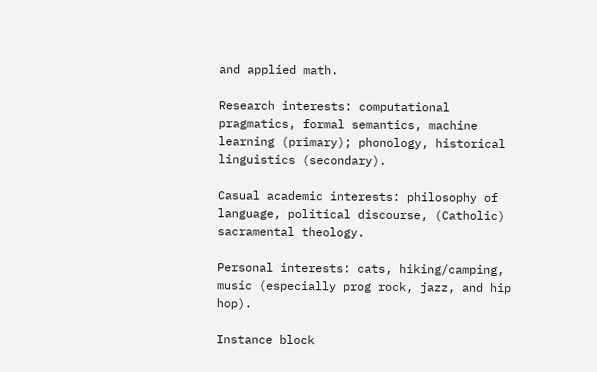and applied math.

Research interests: computational pragmatics, formal semantics, machine learning (primary); phonology, historical linguistics (secondary).

Casual academic interests: philosophy of language, political discourse, (Catholic) sacramental theology.

Personal interests: cats, hiking/camping, music (especially prog rock, jazz, and hip hop).

Instance block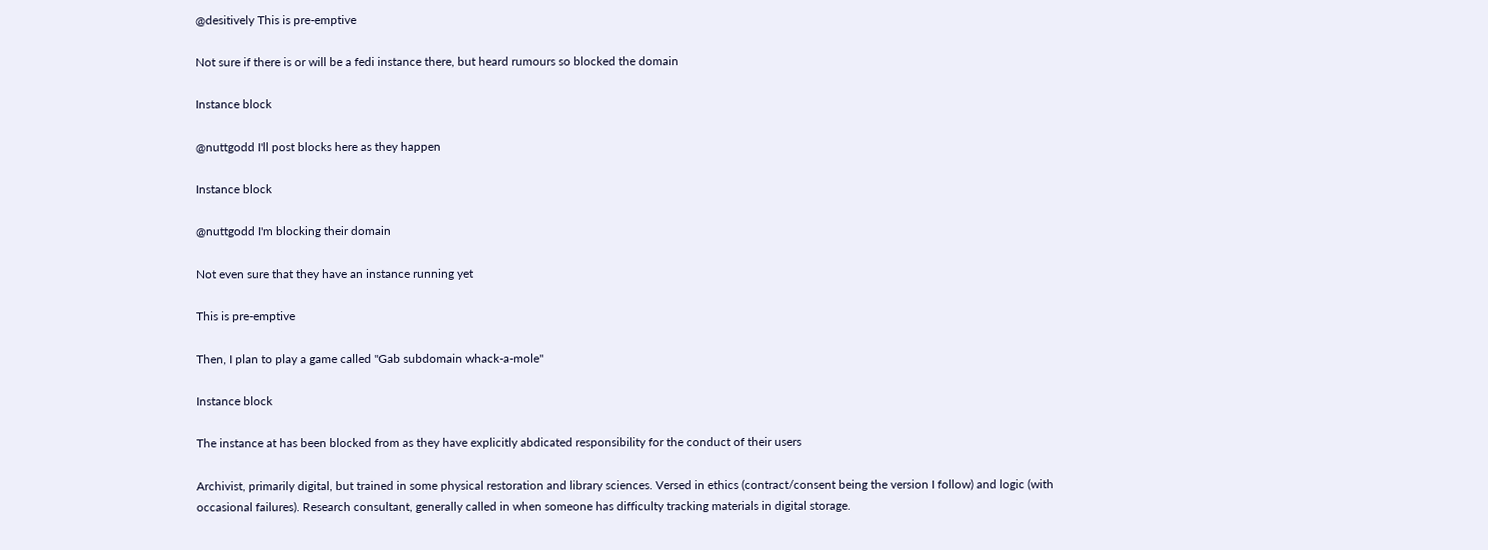@desitively This is pre-emptive

Not sure if there is or will be a fedi instance there, but heard rumours so blocked the domain

Instance block

@nuttgodd I'll post blocks here as they happen

Instance block

@nuttgodd I'm blocking their domain

Not even sure that they have an instance running yet

This is pre-emptive

Then, I plan to play a game called "Gab subdomain whack-a-mole"

Instance block

The instance at has been blocked from as they have explicitly abdicated responsibility for the conduct of their users

Archivist, primarily digital, but trained in some physical restoration and library sciences. Versed in ethics (contract/consent being the version I follow) and logic (with occasional failures). Research consultant, generally called in when someone has difficulty tracking materials in digital storage.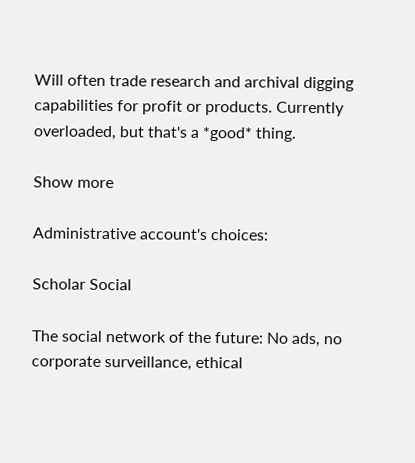Will often trade research and archival digging capabilities for profit or products. Currently overloaded, but that's a *good* thing.

Show more

Administrative account's choices:

Scholar Social

The social network of the future: No ads, no corporate surveillance, ethical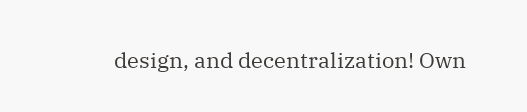design, and decentralization! Own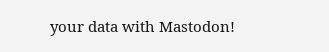your data with Mastodon!